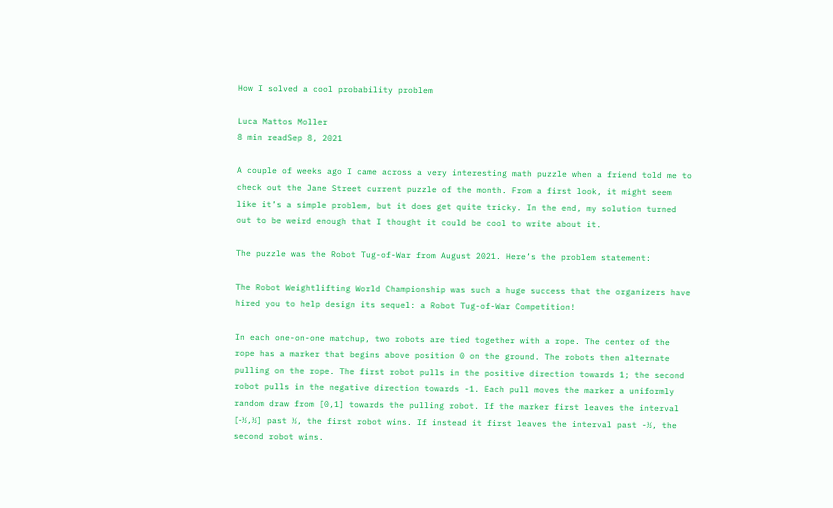How I solved a cool probability problem

Luca Mattos Moller
8 min readSep 8, 2021

A couple of weeks ago I came across a very interesting math puzzle when a friend told me to check out the Jane Street current puzzle of the month. From a first look, it might seem like it’s a simple problem, but it does get quite tricky. In the end, my solution turned out to be weird enough that I thought it could be cool to write about it.

The puzzle was the Robot Tug-of-War from August 2021. Here’s the problem statement:

The Robot Weightlifting World Championship was such a huge success that the organizers have hired you to help design its sequel: a Robot Tug-of-War Competition!

In each one-on-one matchup, two robots are tied together with a rope. The center of the rope has a marker that begins above position 0 on the ground. The robots then alternate pulling on the rope. The first robot pulls in the positive direction towards 1; the second robot pulls in the negative direction towards -1. Each pull moves the marker a uniformly random draw from [0,1] towards the pulling robot. If the marker first leaves the interval [‑½,½] past ½, the first robot wins. If instead it first leaves the interval past -½, the second robot wins.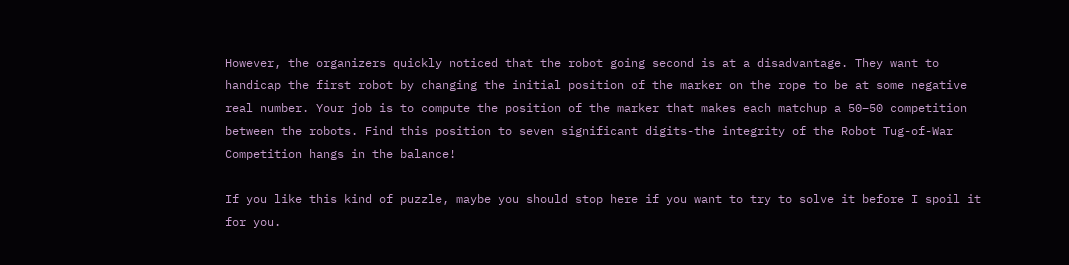However, the organizers quickly noticed that the robot going second is at a disadvantage. They want to handicap the first robot by changing the initial position of the marker on the rope to be at some negative real number. Your job is to compute the position of the marker that makes each matchup a 50–50 competition between the robots. Find this position to seven significant digits-the integrity of the Robot Tug-of-War Competition hangs in the balance!

If you like this kind of puzzle, maybe you should stop here if you want to try to solve it before I spoil it for you.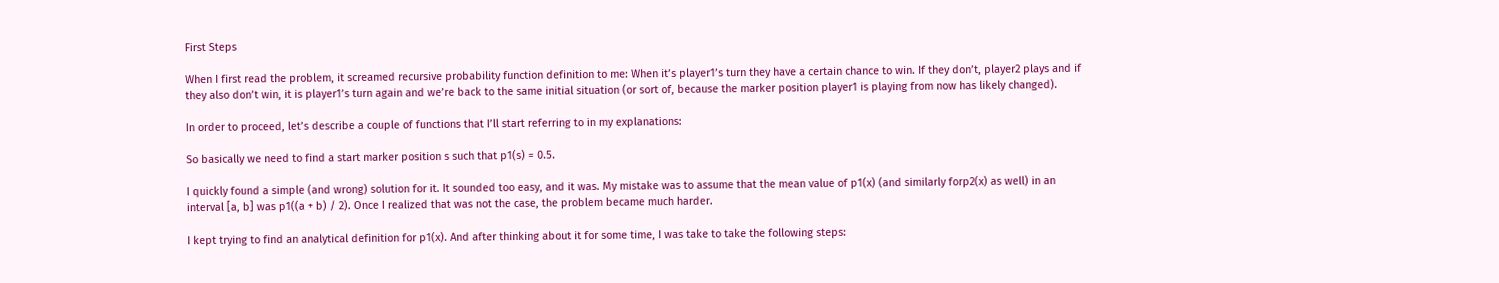First Steps

When I first read the problem, it screamed recursive probability function definition to me: When it’s player1’s turn they have a certain chance to win. If they don’t, player2 plays and if they also don’t win, it is player1’s turn again and we’re back to the same initial situation (or sort of, because the marker position player1 is playing from now has likely changed).

In order to proceed, let’s describe a couple of functions that I’ll start referring to in my explanations:

So basically we need to find a start marker position s such that p1(s) = 0.5.

I quickly found a simple (and wrong) solution for it. It sounded too easy, and it was. My mistake was to assume that the mean value of p1(x) (and similarly forp2(x) as well) in an interval [a, b] was p1((a + b) / 2). Once I realized that was not the case, the problem became much harder.

I kept trying to find an analytical definition for p1(x). And after thinking about it for some time, I was take to take the following steps: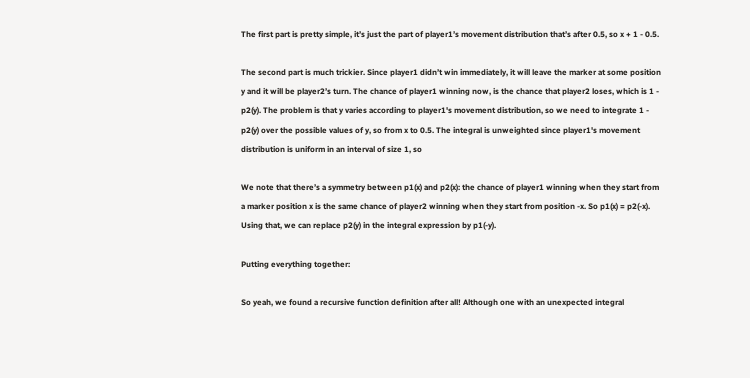The first part is pretty simple, it’s just the part of player1’s movement distribution that’s after 0.5, so x + 1 - 0.5.

The second part is much trickier. Since player1 didn’t win immediately, it will leave the marker at some position y and it will be player2’s turn. The chance of player1 winning now, is the chance that player2 loses, which is 1 - p2(y). The problem is that y varies according to player1's movement distribution, so we need to integrate 1 - p2(y) over the possible values of y, so from x to 0.5. The integral is unweighted since player1's movement distribution is uniform in an interval of size 1, so

We note that there’s a symmetry between p1(x) and p2(x): the chance of player1 winning when they start from a marker position x is the same chance of player2 winning when they start from position -x. So p1(x) = p2(-x). Using that, we can replace p2(y) in the integral expression by p1(-y).

Putting everything together:

So yeah, we found a recursive function definition after all! Although one with an unexpected integral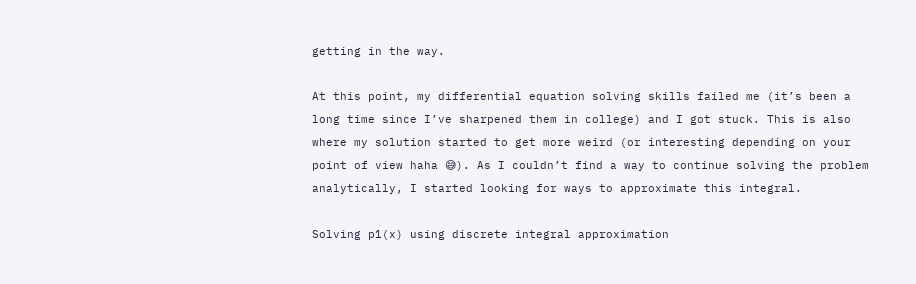getting in the way.

At this point, my differential equation solving skills failed me (it’s been a long time since I’ve sharpened them in college) and I got stuck. This is also where my solution started to get more weird (or interesting depending on your point of view haha 😅). As I couldn’t find a way to continue solving the problem analytically, I started looking for ways to approximate this integral.

Solving p1(x) using discrete integral approximation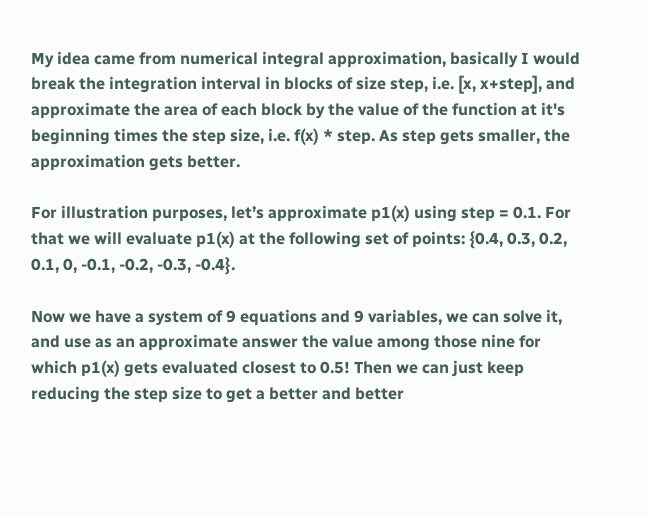My idea came from numerical integral approximation, basically I would break the integration interval in blocks of size step, i.e. [x, x+step], and approximate the area of each block by the value of the function at it's beginning times the step size, i.e. f(x) * step. As step gets smaller, the approximation gets better.

For illustration purposes, let’s approximate p1(x) using step = 0.1. For that we will evaluate p1(x) at the following set of points: {0.4, 0.3, 0.2, 0.1, 0, -0.1, -0.2, -0.3, -0.4}.

Now we have a system of 9 equations and 9 variables, we can solve it, and use as an approximate answer the value among those nine for which p1(x) gets evaluated closest to 0.5! Then we can just keep reducing the step size to get a better and better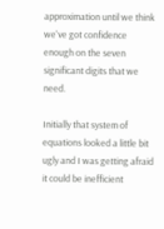approximation until we think we've got confidence enough on the seven significant digits that we need.

Initially that system of equations looked a little bit ugly and I was getting afraid it could be inefficient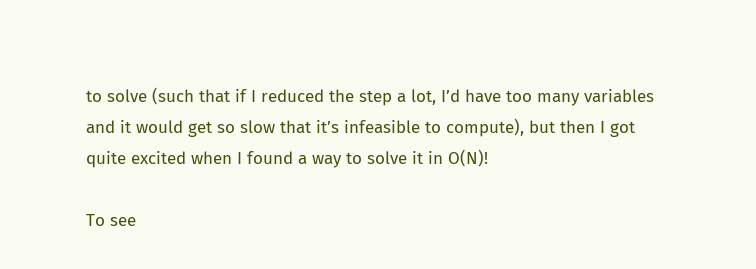to solve (such that if I reduced the step a lot, I’d have too many variables and it would get so slow that it’s infeasible to compute), but then I got quite excited when I found a way to solve it in O(N)!

To see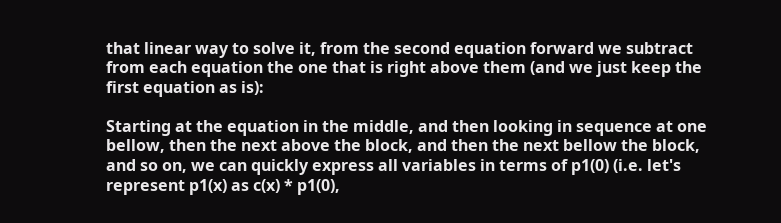that linear way to solve it, from the second equation forward we subtract from each equation the one that is right above them (and we just keep the first equation as is):

Starting at the equation in the middle, and then looking in sequence at one bellow, then the next above the block, and then the next bellow the block, and so on, we can quickly express all variables in terms of p1(0) (i.e. let's represent p1(x) as c(x) * p1(0),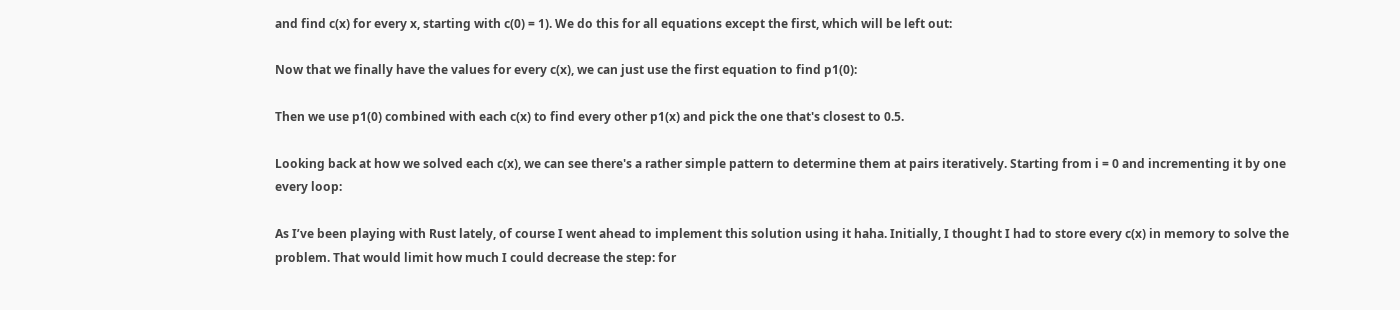and find c(x) for every x, starting with c(0) = 1). We do this for all equations except the first, which will be left out:

Now that we finally have the values for every c(x), we can just use the first equation to find p1(0):

Then we use p1(0) combined with each c(x) to find every other p1(x) and pick the one that's closest to 0.5.

Looking back at how we solved each c(x), we can see there's a rather simple pattern to determine them at pairs iteratively. Starting from i = 0 and incrementing it by one every loop:

As I’ve been playing with Rust lately, of course I went ahead to implement this solution using it haha. Initially, I thought I had to store every c(x) in memory to solve the problem. That would limit how much I could decrease the step: for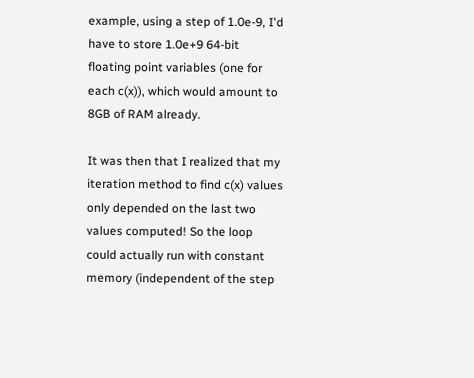example, using a step of 1.0e-9, I'd have to store 1.0e+9 64-bit floating point variables (one for each c(x)), which would amount to 8GB of RAM already.

It was then that I realized that my iteration method to find c(x) values only depended on the last two values computed! So the loop could actually run with constant memory (independent of the step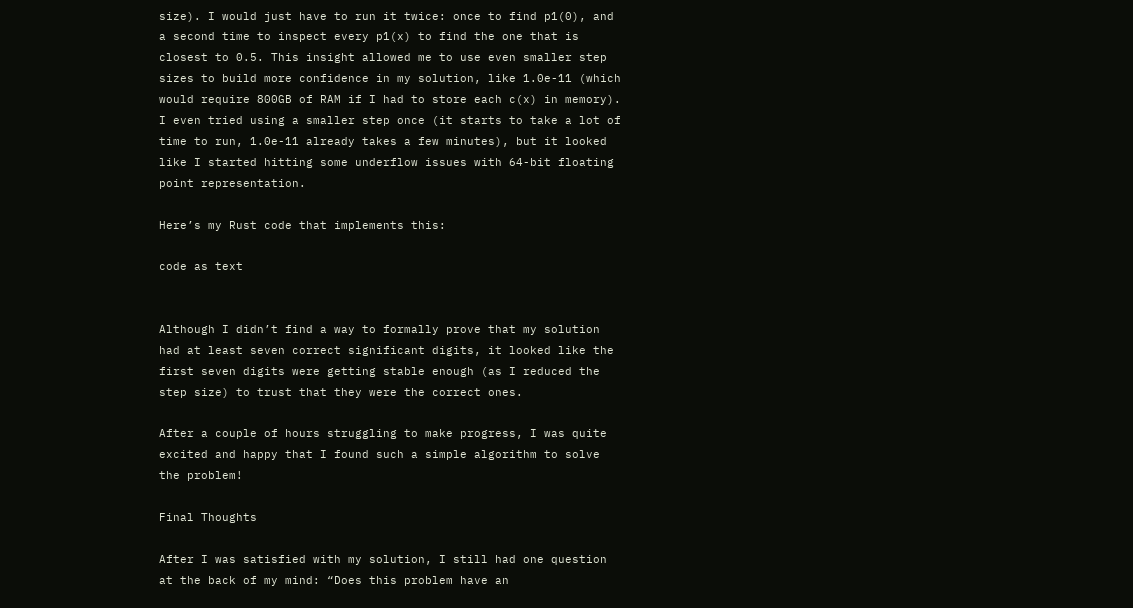size). I would just have to run it twice: once to find p1(0), and a second time to inspect every p1(x) to find the one that is closest to 0.5. This insight allowed me to use even smaller step sizes to build more confidence in my solution, like 1.0e-11 (which would require 800GB of RAM if I had to store each c(x) in memory). I even tried using a smaller step once (it starts to take a lot of time to run, 1.0e-11 already takes a few minutes), but it looked like I started hitting some underflow issues with 64-bit floating point representation.

Here’s my Rust code that implements this:

code as text


Although I didn’t find a way to formally prove that my solution had at least seven correct significant digits, it looked like the first seven digits were getting stable enough (as I reduced the step size) to trust that they were the correct ones.

After a couple of hours struggling to make progress, I was quite excited and happy that I found such a simple algorithm to solve the problem!

Final Thoughts

After I was satisfied with my solution, I still had one question at the back of my mind: “Does this problem have an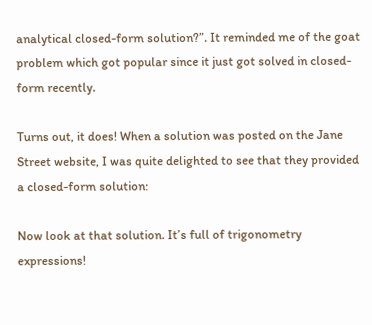analytical closed-form solution?”. It reminded me of the goat problem which got popular since it just got solved in closed-form recently.

Turns out, it does! When a solution was posted on the Jane Street website, I was quite delighted to see that they provided a closed-form solution:

Now look at that solution. It’s full of trigonometry expressions!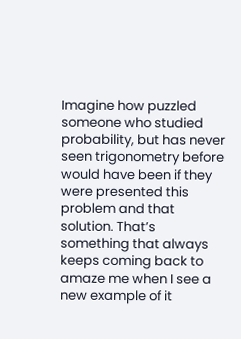Imagine how puzzled someone who studied probability, but has never seen trigonometry before would have been if they were presented this problem and that solution. That’s something that always keeps coming back to amaze me when I see a new example of it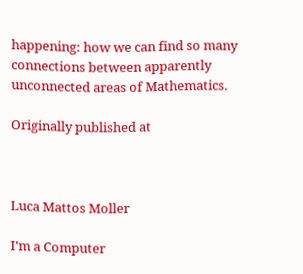happening: how we can find so many connections between apparently unconnected areas of Mathematics.

Originally published at



Luca Mattos Moller

I'm a Computer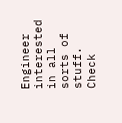Engineer interested in all sorts of stuff. Check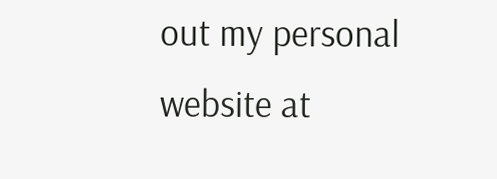out my personal website at